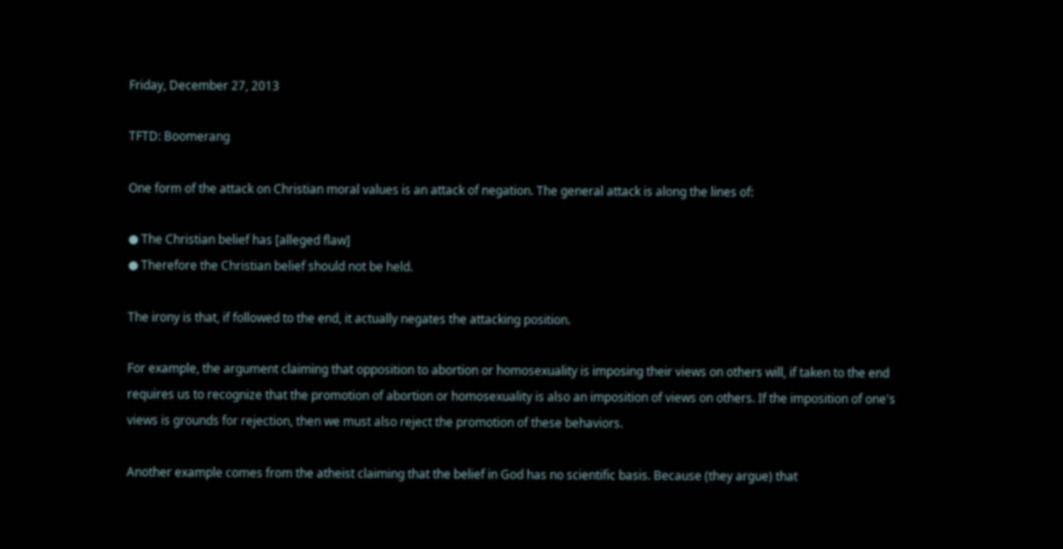Friday, December 27, 2013

TFTD: Boomerang

One form of the attack on Christian moral values is an attack of negation. The general attack is along the lines of:

● The Christian belief has [alleged flaw]
● Therefore the Christian belief should not be held.

The irony is that, if followed to the end, it actually negates the attacking position.

For example, the argument claiming that opposition to abortion or homosexuality is imposing their views on others will, if taken to the end requires us to recognize that the promotion of abortion or homosexuality is also an imposition of views on others. If the imposition of one's views is grounds for rejection, then we must also reject the promotion of these behaviors.

Another example comes from the atheist claiming that the belief in God has no scientific basis. Because (they argue) that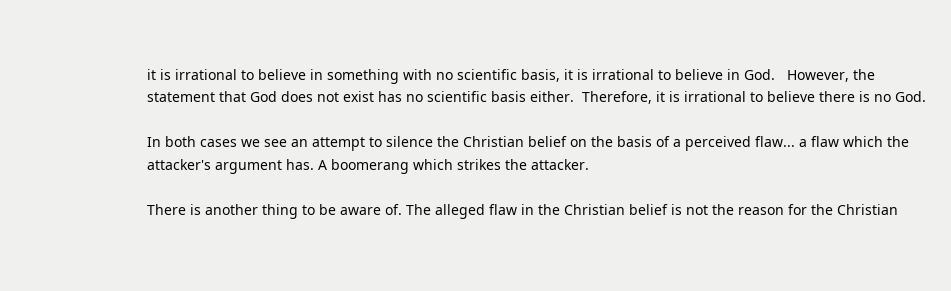it is irrational to believe in something with no scientific basis, it is irrational to believe in God.   However, the statement that God does not exist has no scientific basis either.  Therefore, it is irrational to believe there is no God.

In both cases we see an attempt to silence the Christian belief on the basis of a perceived flaw... a flaw which the attacker's argument has. A boomerang which strikes the attacker.

There is another thing to be aware of. The alleged flaw in the Christian belief is not the reason for the Christian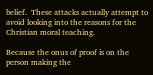belief.  These attacks actually attempt to avoid looking into the reasons for the Christian moral teaching.

Because the onus of proof is on the person making the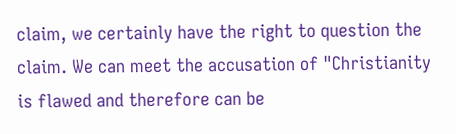claim, we certainly have the right to question the claim. We can meet the accusation of "Christianity is flawed and therefore can be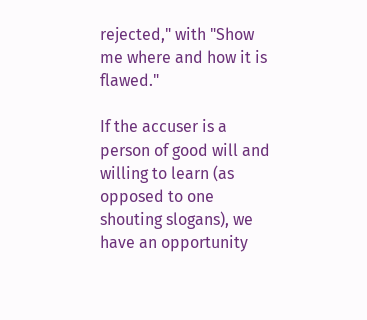rejected," with "Show me where and how it is flawed."

If the accuser is a person of good will and willing to learn (as opposed to one shouting slogans), we have an opportunity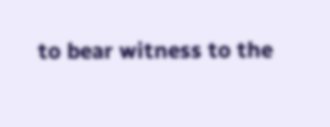to bear witness to the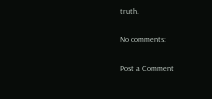truth.

No comments:

Post a Comment